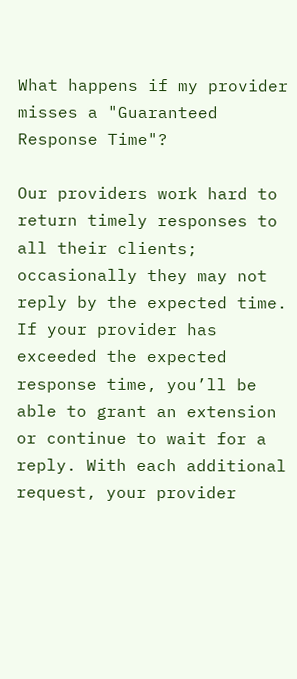What happens if my provider misses a "Guaranteed Response Time"?

Our providers work hard to return timely responses to all their clients; occasionally they may not reply by the expected time. If your provider has exceeded the expected response time, you’ll be able to grant an extension or continue to wait for a reply. With each additional request, your provider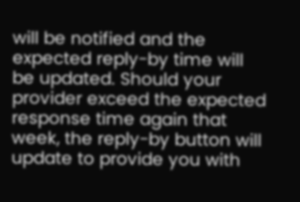will be notified and the expected reply-by time will be updated. Should your provider exceed the expected response time again that week, the reply-by button will update to provide you with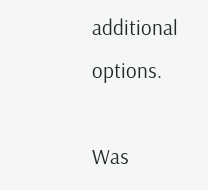additional options.

Was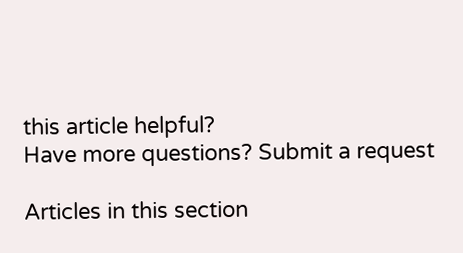this article helpful?
Have more questions? Submit a request

Articles in this section